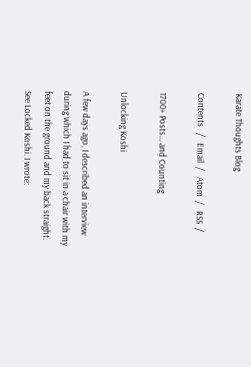Karate Thoughts Blog

Contents   /   Email  /   Atom  /   RSS  /

1700+ Posts... and Counting

Unlocking Koshi

A few days ago, I described an interview during which I had to sit in a chair with my feet on the ground and my back straight. See Locked Koshi. I wrote: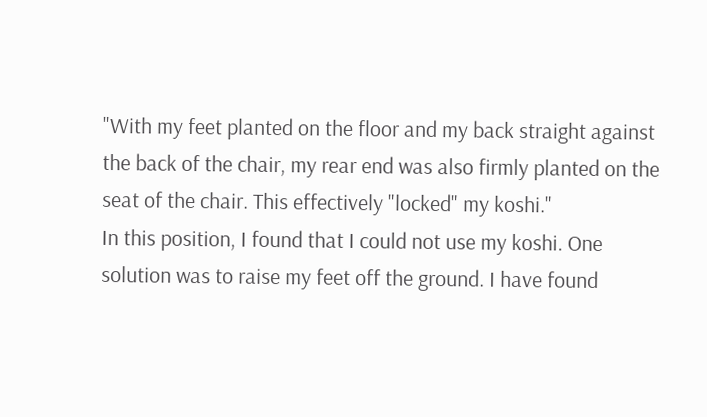"With my feet planted on the floor and my back straight against the back of the chair, my rear end was also firmly planted on the seat of the chair. This effectively "locked" my koshi."
In this position, I found that I could not use my koshi. One solution was to raise my feet off the ground. I have found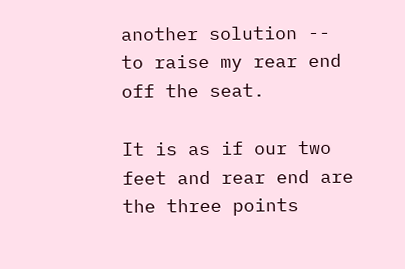another solution -- to raise my rear end off the seat.

It is as if our two feet and rear end are the three points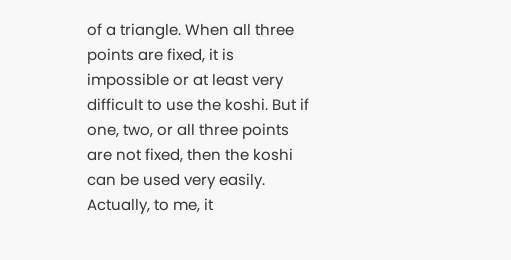of a triangle. When all three points are fixed, it is impossible or at least very difficult to use the koshi. But if one, two, or all three points are not fixed, then the koshi can be used very easily. Actually, to me, it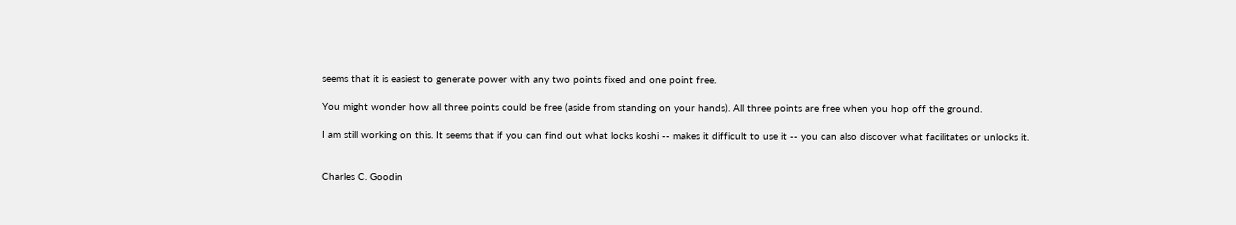seems that it is easiest to generate power with any two points fixed and one point free.

You might wonder how all three points could be free (aside from standing on your hands). All three points are free when you hop off the ground.

I am still working on this. It seems that if you can find out what locks koshi -- makes it difficult to use it -- you can also discover what facilitates or unlocks it.


Charles C. Goodin